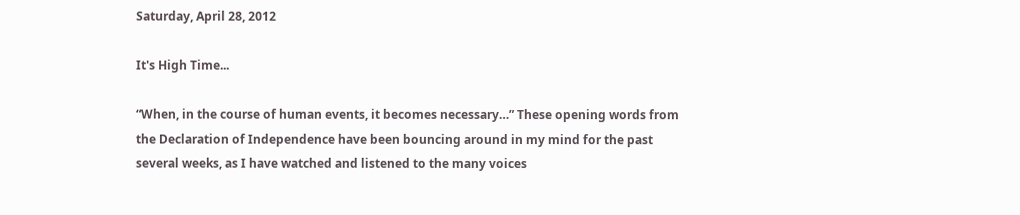Saturday, April 28, 2012

It's High Time...

“When, in the course of human events, it becomes necessary…” These opening words from the Declaration of Independence have been bouncing around in my mind for the past several weeks, as I have watched and listened to the many voices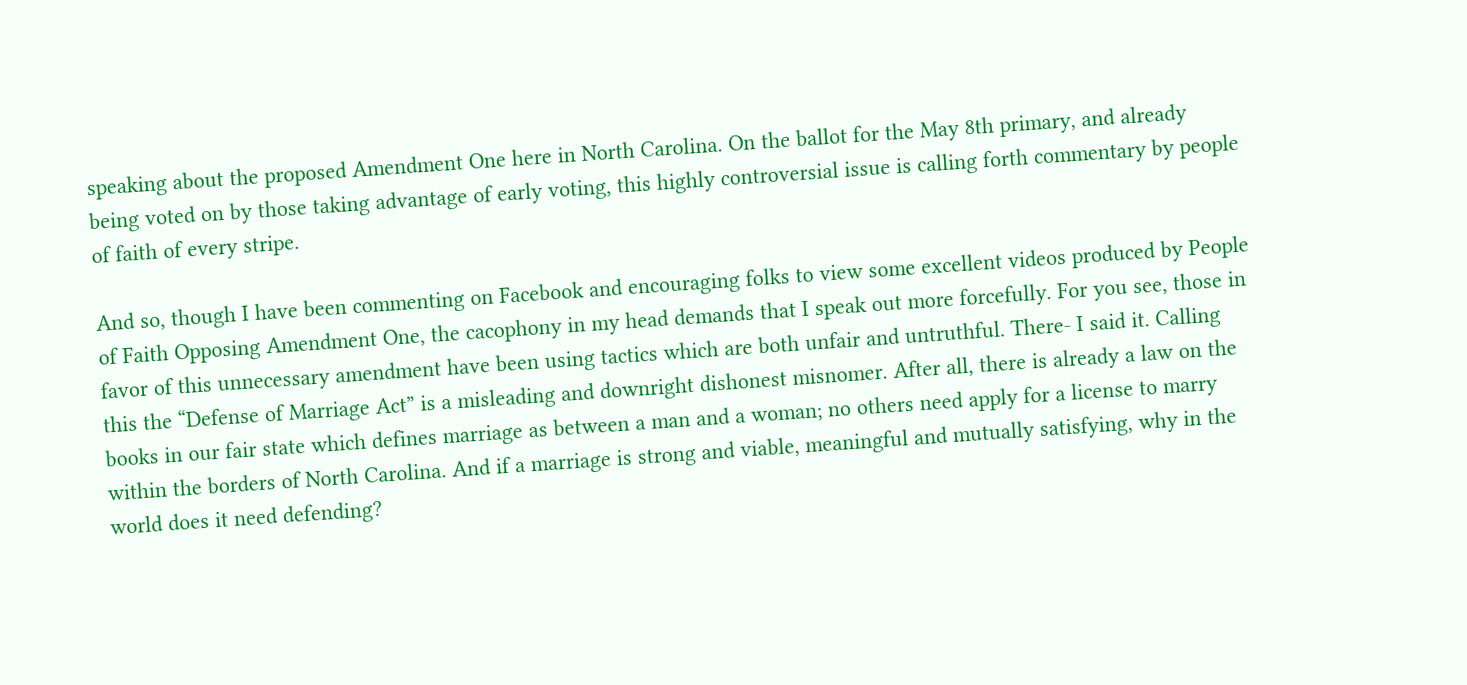speaking about the proposed Amendment One here in North Carolina. On the ballot for the May 8th primary, and already being voted on by those taking advantage of early voting, this highly controversial issue is calling forth commentary by people of faith of every stripe.

And so, though I have been commenting on Facebook and encouraging folks to view some excellent videos produced by People of Faith Opposing Amendment One, the cacophony in my head demands that I speak out more forcefully. For you see, those in favor of this unnecessary amendment have been using tactics which are both unfair and untruthful. There- I said it. Calling this the “Defense of Marriage Act” is a misleading and downright dishonest misnomer. After all, there is already a law on the books in our fair state which defines marriage as between a man and a woman; no others need apply for a license to marry within the borders of North Carolina. And if a marriage is strong and viable, meaningful and mutually satisfying, why in the world does it need defending?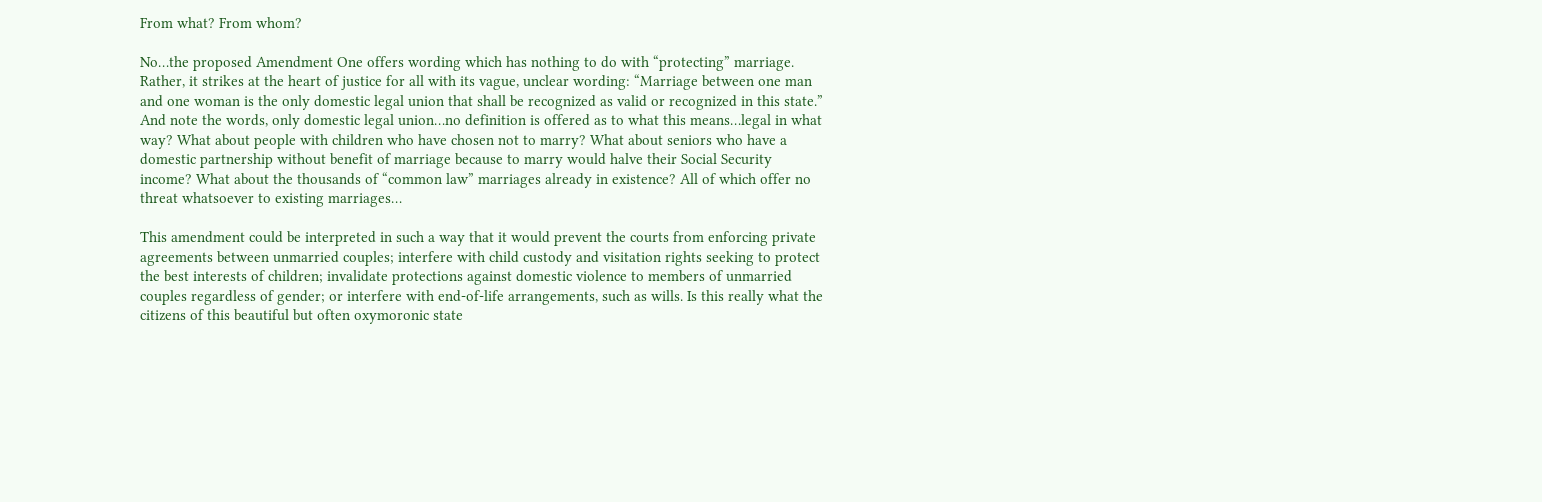From what? From whom?

No…the proposed Amendment One offers wording which has nothing to do with “protecting” marriage. Rather, it strikes at the heart of justice for all with its vague, unclear wording: “Marriage between one man and one woman is the only domestic legal union that shall be recognized as valid or recognized in this state.” And note the words, only domestic legal union…no definition is offered as to what this means…legal in what way? What about people with children who have chosen not to marry? What about seniors who have a domestic partnership without benefit of marriage because to marry would halve their Social Security income? What about the thousands of “common law” marriages already in existence? All of which offer no threat whatsoever to existing marriages…

This amendment could be interpreted in such a way that it would prevent the courts from enforcing private agreements between unmarried couples; interfere with child custody and visitation rights seeking to protect the best interests of children; invalidate protections against domestic violence to members of unmarried couples regardless of gender; or interfere with end-of-life arrangements, such as wills. Is this really what the citizens of this beautiful but often oxymoronic state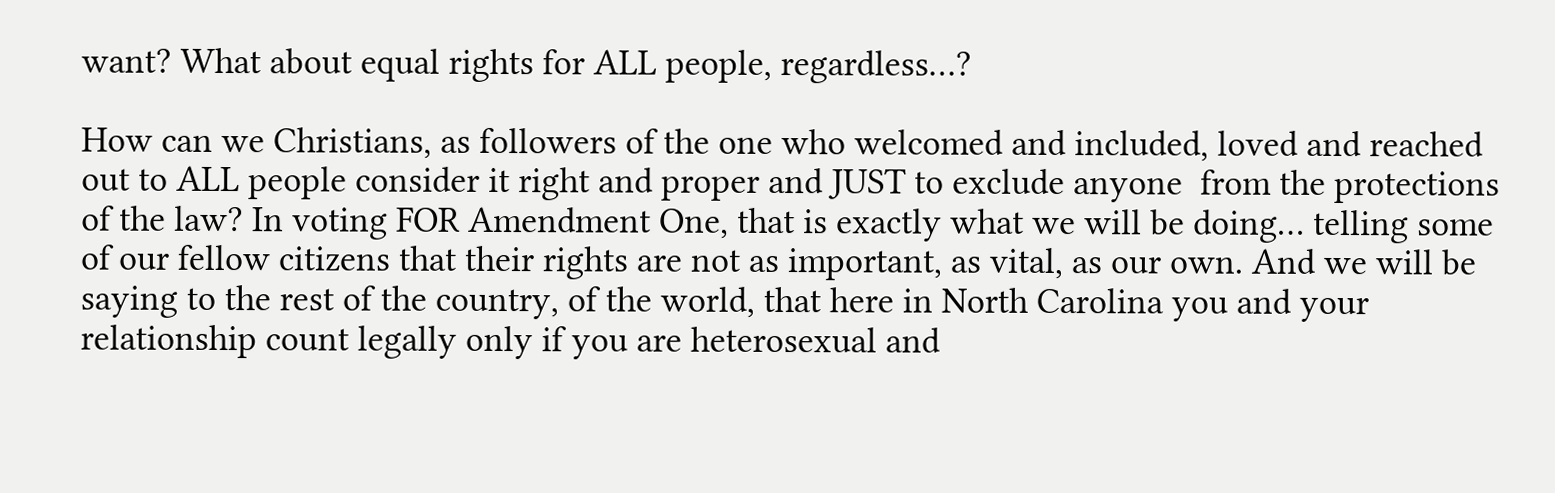want? What about equal rights for ALL people, regardless…?

How can we Christians, as followers of the one who welcomed and included, loved and reached out to ALL people consider it right and proper and JUST to exclude anyone  from the protections of the law? In voting FOR Amendment One, that is exactly what we will be doing… telling some of our fellow citizens that their rights are not as important, as vital, as our own. And we will be saying to the rest of the country, of the world, that here in North Carolina you and your relationship count legally only if you are heterosexual and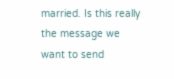married. Is this really the message we want to send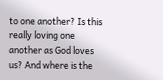to one another? Is this really loving one another as God loves us? And where is the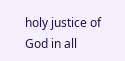holy justice of God in all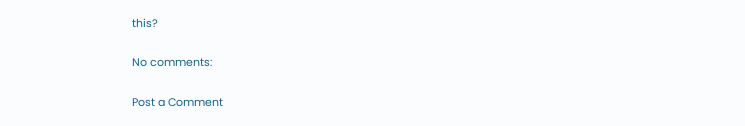this?

No comments:

Post a Comment